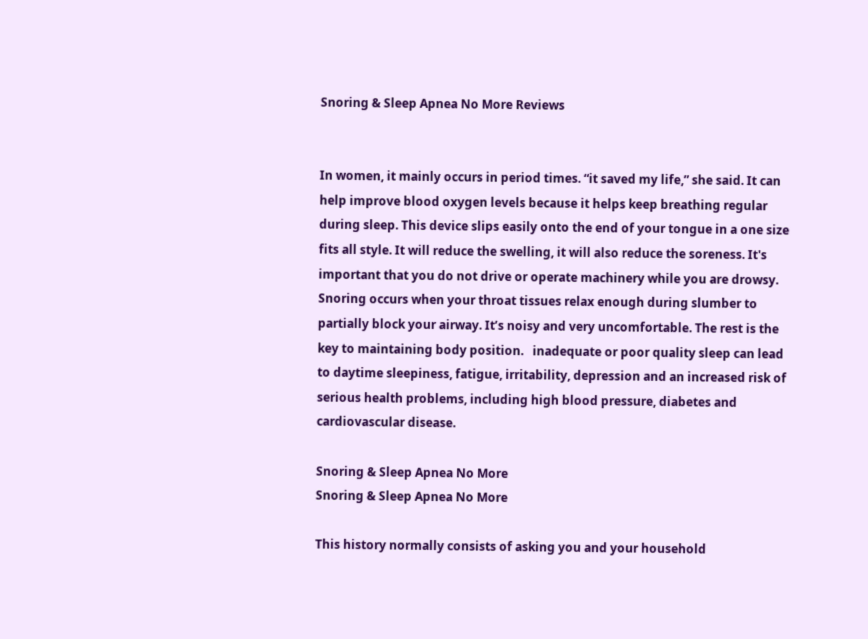Snoring & Sleep Apnea No More Reviews


In women, it mainly occurs in period times. “it saved my life,” she said. It can help improve blood oxygen levels because it helps keep breathing regular during sleep. This device slips easily onto the end of your tongue in a one size fits all style. It will reduce the swelling, it will also reduce the soreness. It's important that you do not drive or operate machinery while you are drowsy. Snoring occurs when your throat tissues relax enough during slumber to partially block your airway. It’s noisy and very uncomfortable. The rest is the key to maintaining body position.   inadequate or poor quality sleep can lead to daytime sleepiness, fatigue, irritability, depression and an increased risk of serious health problems, including high blood pressure, diabetes and cardiovascular disease.

Snoring & Sleep Apnea No More
Snoring & Sleep Apnea No More

This history normally consists of asking you and your household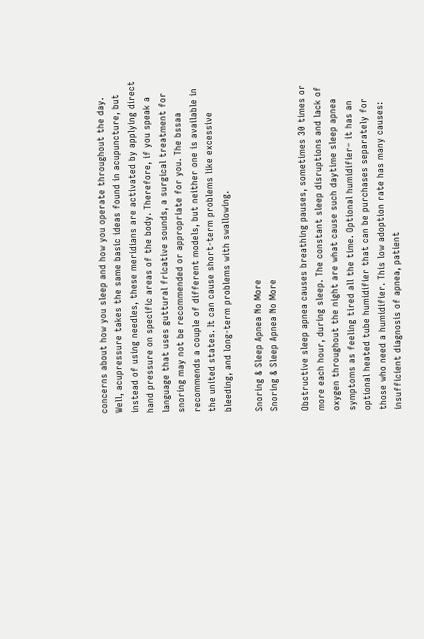concerns about how you sleep and how you operate throughout the day. Well, acupressure takes the same basic ideas found in acupuncture, but instead of using needles, these meridians are activated by applying direct hand pressure on specific areas of the body. Therefore, if you speak a language that uses guttural fricative sounds, a surgical treatment for snoring may not be recommended or appropriate for you. The bssaa recommends a couple of different models, but neither one is available in the united states. It can cause short-term problems like excessive bleeding, and long-term problems with swallowing.

Snoring & Sleep Apnea No More
Snoring & Sleep Apnea No More

Obstructive sleep apnea causes breathing pauses, sometimes 30 times or more each hour, during sleep. The constant sleep disruptions and lack of oxygen throughout the night are what cause such daytime sleep apnea symptoms as feeling tired all the time. Optional humidifier– it has an optional heated tube humidifier that can be purchases separately for those who need a humidifier. This low adoption rate has many causes: insufficient diagnosis of apnea, patient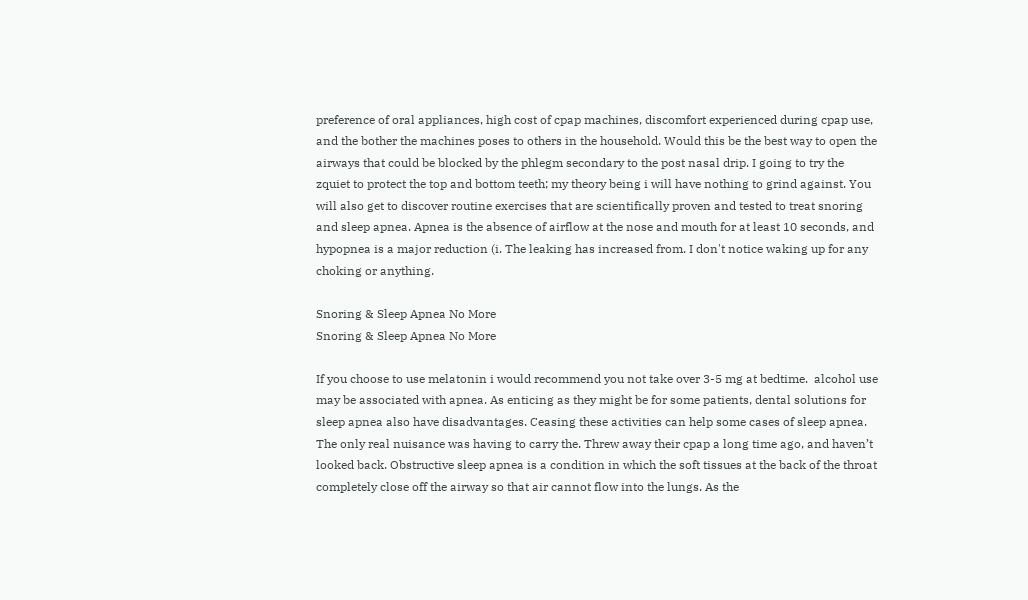preference of oral appliances, high cost of cpap machines, discomfort experienced during cpap use, and the bother the machines poses to others in the household. Would this be the best way to open the airways that could be blocked by the phlegm secondary to the post nasal drip. I going to try the zquiet to protect the top and bottom teeth; my theory being i will have nothing to grind against. You will also get to discover routine exercises that are scientifically proven and tested to treat snoring and sleep apnea. Apnea is the absence of airflow at the nose and mouth for at least 10 seconds, and hypopnea is a major reduction (i. The leaking has increased from. I don't notice waking up for any choking or anything.

Snoring & Sleep Apnea No More
Snoring & Sleep Apnea No More

If you choose to use melatonin i would recommend you not take over 3-5 mg at bedtime.  alcohol use may be associated with apnea. As enticing as they might be for some patients, dental solutions for sleep apnea also have disadvantages. Ceasing these activities can help some cases of sleep apnea. The only real nuisance was having to carry the. Threw away their cpap a long time ago, and haven’t looked back. Obstructive sleep apnea is a condition in which the soft tissues at the back of the throat completely close off the airway so that air cannot flow into the lungs. As the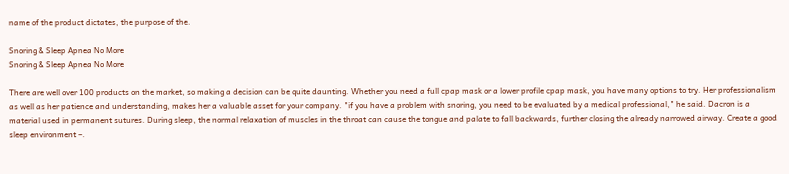name of the product dictates, the purpose of the.

Snoring & Sleep Apnea No More
Snoring & Sleep Apnea No More

There are well over 100 products on the market, so making a decision can be quite daunting. Whether you need a full cpap mask or a lower profile cpap mask, you have many options to try. Her professionalism as well as her patience and understanding, makes her a valuable asset for your company. "if you have a problem with snoring, you need to be evaluated by a medical professional," he said. Dacron is a material used in permanent sutures. During sleep, the normal relaxation of muscles in the throat can cause the tongue and palate to fall backwards, further closing the already narrowed airway. Create a good sleep environment –.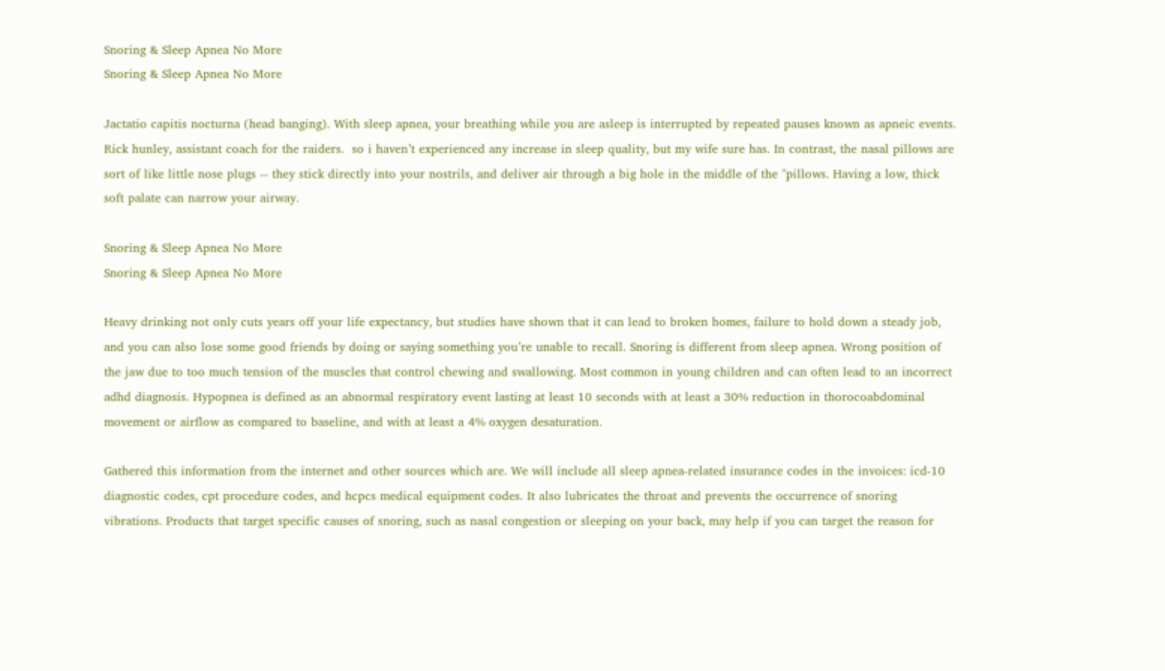Snoring & Sleep Apnea No More
Snoring & Sleep Apnea No More

Jactatio capitis nocturna (head banging). With sleep apnea, your breathing while you are asleep is interrupted by repeated pauses known as apneic events. Rick hunley, assistant coach for the raiders.  so i haven’t experienced any increase in sleep quality, but my wife sure has. In contrast, the nasal pillows are sort of like little nose plugs -- they stick directly into your nostrils, and deliver air through a big hole in the middle of the "pillows. Having a low, thick soft palate can narrow your airway.

Snoring & Sleep Apnea No More
Snoring & Sleep Apnea No More

Heavy drinking not only cuts years off your life expectancy, but studies have shown that it can lead to broken homes, failure to hold down a steady job, and you can also lose some good friends by doing or saying something you’re unable to recall. Snoring is different from sleep apnea. Wrong position of the jaw due to too much tension of the muscles that control chewing and swallowing. Most common in young children and can often lead to an incorrect adhd diagnosis. Hypopnea is defined as an abnormal respiratory event lasting at least 10 seconds with at least a 30% reduction in thorocoabdominal movement or airflow as compared to baseline, and with at least a 4% oxygen desaturation.

Gathered this information from the internet and other sources which are. We will include all sleep apnea-related insurance codes in the invoices: icd-10 diagnostic codes, cpt procedure codes, and hcpcs medical equipment codes. It also lubricates the throat and prevents the occurrence of snoring vibrations. Products that target specific causes of snoring, such as nasal congestion or sleeping on your back, may help if you can target the reason for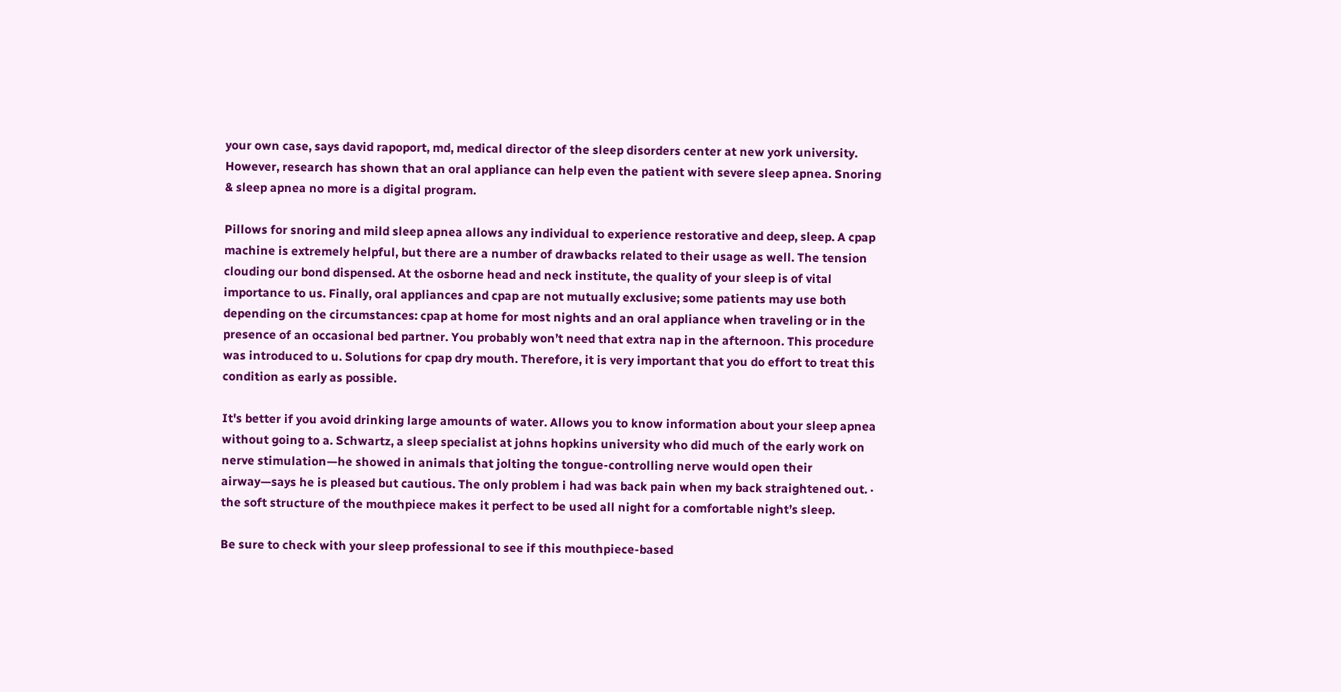your own case, says david rapoport, md, medical director of the sleep disorders center at new york university. However, research has shown that an oral appliance can help even the patient with severe sleep apnea. Snoring & sleep apnea no more is a digital program.

Pillows for snoring and mild sleep apnea allows any individual to experience restorative and deep, sleep. A cpap machine is extremely helpful, but there are a number of drawbacks related to their usage as well. The tension clouding our bond dispensed. At the osborne head and neck institute, the quality of your sleep is of vital importance to us. Finally, oral appliances and cpap are not mutually exclusive; some patients may use both depending on the circumstances: cpap at home for most nights and an oral appliance when traveling or in the presence of an occasional bed partner. You probably won’t need that extra nap in the afternoon. This procedure was introduced to u. Solutions for cpap dry mouth. Therefore, it is very important that you do effort to treat this condition as early as possible.

It's better if you avoid drinking large amounts of water. Allows you to know information about your sleep apnea without going to a. Schwartz, a sleep specialist at johns hopkins university who did much of the early work on nerve stimulation—he showed in animals that jolting the tongue-controlling nerve would open their airway—says he is pleased but cautious. The only problem i had was back pain when my back straightened out. · the soft structure of the mouthpiece makes it perfect to be used all night for a comfortable night’s sleep.

Be sure to check with your sleep professional to see if this mouthpiece-based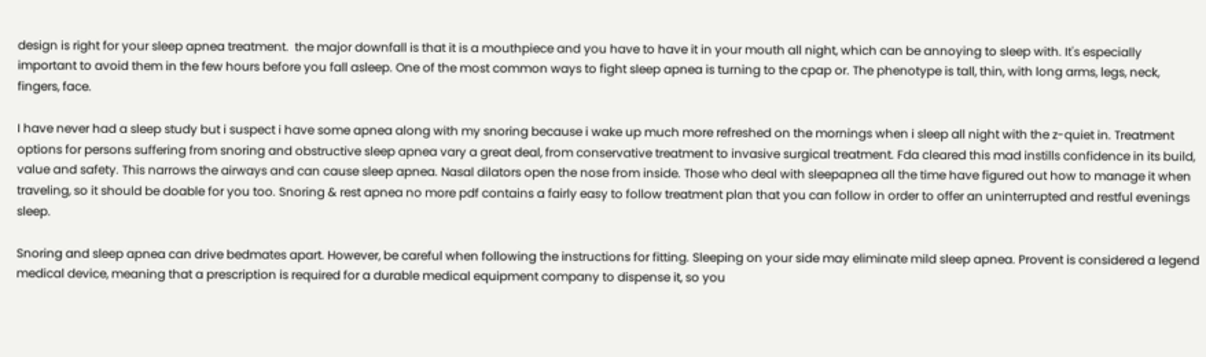design is right for your sleep apnea treatment.  the major downfall is that it is a mouthpiece and you have to have it in your mouth all night, which can be annoying to sleep with. It's especially important to avoid them in the few hours before you fall asleep. One of the most common ways to fight sleep apnea is turning to the cpap or. The phenotype is tall, thin, with long arms, legs, neck, fingers, face.

I have never had a sleep study but i suspect i have some apnea along with my snoring because i wake up much more refreshed on the mornings when i sleep all night with the z-quiet in. Treatment options for persons suffering from snoring and obstructive sleep apnea vary a great deal, from conservative treatment to invasive surgical treatment. Fda cleared this mad instills confidence in its build, value and safety. This narrows the airways and can cause sleep apnea. Nasal dilators open the nose from inside. Those who deal with sleepapnea all the time have figured out how to manage it when traveling, so it should be doable for you too. Snoring & rest apnea no more pdf contains a fairly easy to follow treatment plan that you can follow in order to offer an uninterrupted and restful evenings sleep.

Snoring and sleep apnea can drive bedmates apart. However, be careful when following the instructions for fitting. Sleeping on your side may eliminate mild sleep apnea. Provent is considered a legend medical device, meaning that a prescription is required for a durable medical equipment company to dispense it, so you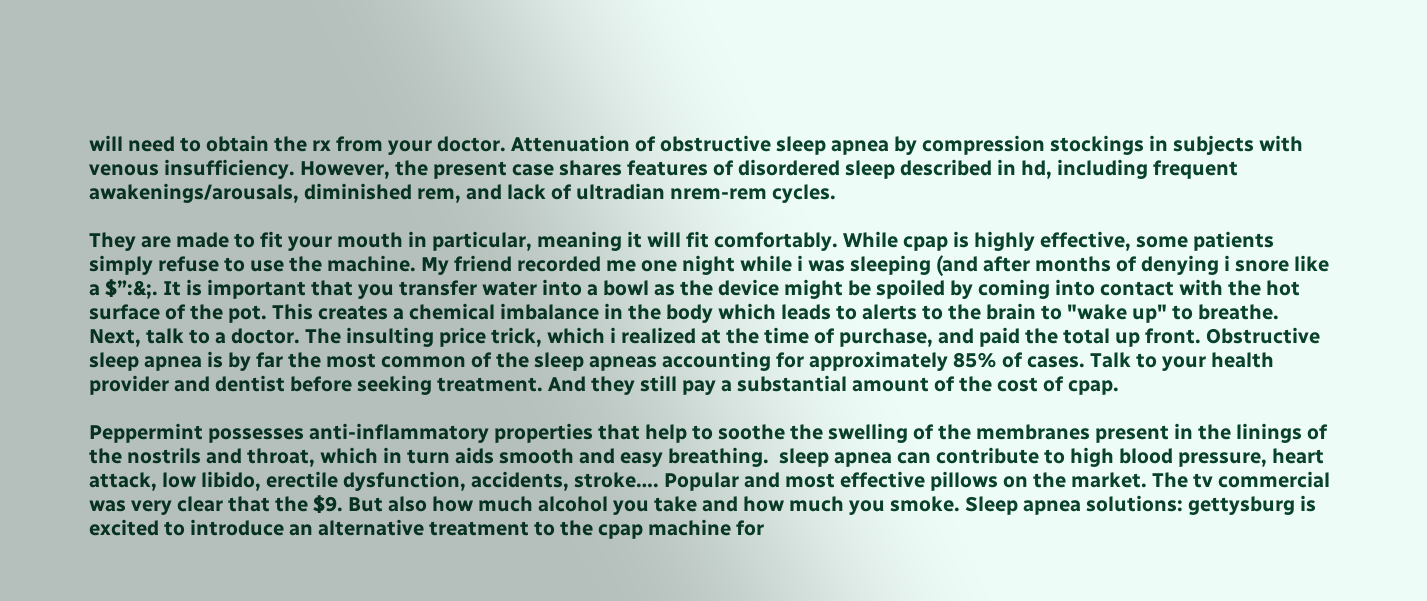will need to obtain the rx from your doctor. Attenuation of obstructive sleep apnea by compression stockings in subjects with venous insufficiency. However, the present case shares features of disordered sleep described in hd, including frequent awakenings/arousals, diminished rem, and lack of ultradian nrem-rem cycles.

They are made to fit your mouth in particular, meaning it will fit comfortably. While cpap is highly effective, some patients simply refuse to use the machine. My friend recorded me one night while i was sleeping (and after months of denying i snore like a $”:&;. It is important that you transfer water into a bowl as the device might be spoiled by coming into contact with the hot surface of the pot. This creates a chemical imbalance in the body which leads to alerts to the brain to "wake up" to breathe. Next, talk to a doctor. The insulting price trick, which i realized at the time of purchase, and paid the total up front. Obstructive sleep apnea is by far the most common of the sleep apneas accounting for approximately 85% of cases. Talk to your health provider and dentist before seeking treatment. And they still pay a substantial amount of the cost of cpap.

Peppermint possesses anti-inflammatory properties that help to soothe the swelling of the membranes present in the linings of the nostrils and throat, which in turn aids smooth and easy breathing.  sleep apnea can contribute to high blood pressure, heart attack, low libido, erectile dysfunction, accidents, stroke…. Popular and most effective pillows on the market. The tv commercial was very clear that the $9. But also how much alcohol you take and how much you smoke. Sleep apnea solutions: gettysburg is excited to introduce an alternative treatment to the cpap machine for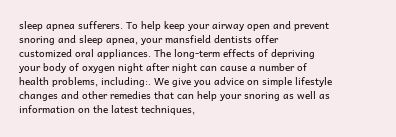sleep apnea sufferers. To help keep your airway open and prevent snoring and sleep apnea, your mansfield dentists offer customized oral appliances. The long-term effects of depriving your body of oxygen night after night can cause a number of health problems, including:. We give you advice on simple lifestyle changes and other remedies that can help your snoring as well as information on the latest techniques,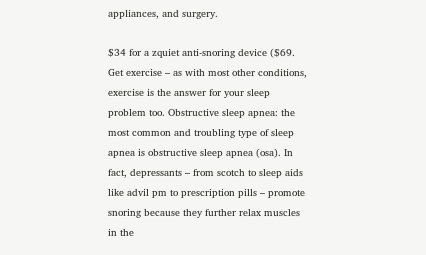appliances, and surgery.

$34 for a zquiet anti-snoring device ($69. Get exercise – as with most other conditions, exercise is the answer for your sleep problem too. Obstructive sleep apnea: the most common and troubling type of sleep apnea is obstructive sleep apnea (osa). In fact, depressants – from scotch to sleep aids like advil pm to prescription pills – promote snoring because they further relax muscles in the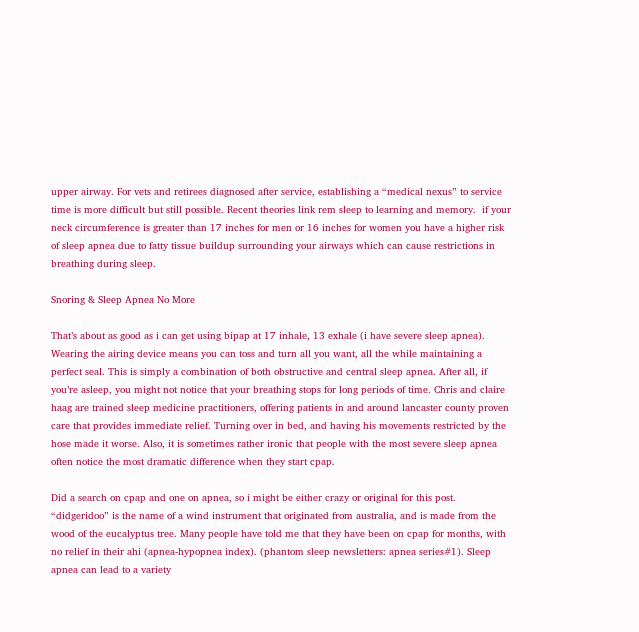upper airway. For vets and retirees diagnosed after service, establishing a “medical nexus” to service time is more difficult but still possible. Recent theories link rem sleep to learning and memory.  if your neck circumference is greater than 17 inches for men or 16 inches for women you have a higher risk of sleep apnea due to fatty tissue buildup surrounding your airways which can cause restrictions in breathing during sleep.

Snoring & Sleep Apnea No More

That’s about as good as i can get using bipap at 17 inhale, 13 exhale (i have severe sleep apnea). Wearing the airing device means you can toss and turn all you want, all the while maintaining a perfect seal. This is simply a combination of both obstructive and central sleep apnea. After all, if you’re asleep, you might not notice that your breathing stops for long periods of time. Chris and claire haag are trained sleep medicine practitioners, offering patients in and around lancaster county proven care that provides immediate relief. Turning over in bed, and having his movements restricted by the hose made it worse. Also, it is sometimes rather ironic that people with the most severe sleep apnea often notice the most dramatic difference when they start cpap.

Did a search on cpap and one on apnea, so i might be either crazy or original for this post. “didgeridoo” is the name of a wind instrument that originated from australia, and is made from the wood of the eucalyptus tree. Many people have told me that they have been on cpap for months, with no relief in their ahi (apnea-hypopnea index). (phantom sleep newsletters: apnea series#1). Sleep apnea can lead to a variety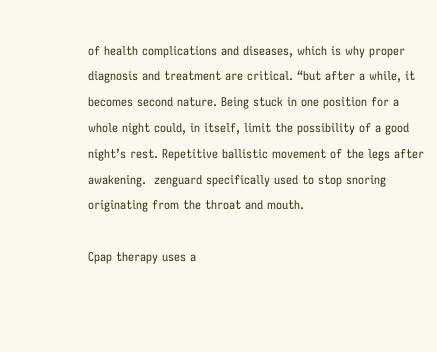of health complications and diseases, which is why proper diagnosis and treatment are critical. “but after a while, it becomes second nature. Being stuck in one position for a whole night could, in itself, limit the possibility of a good night’s rest. Repetitive ballistic movement of the legs after awakening.  zenguard specifically used to stop snoring originating from the throat and mouth.

Cpap therapy uses a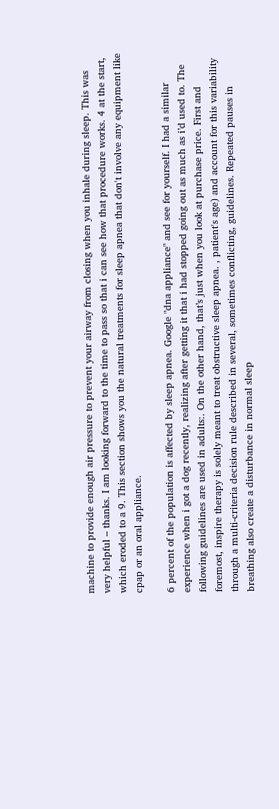machine to provide enough air pressure to prevent your airway from closing when you inhale during sleep. This was very helpful – thanks. I am looking forward to the time to pass so that i can see how that procedure works. 4 at the start, which eroded to a 9. This section shows you the natural treatments for sleep apnea that don't involve any equipment like cpap or an oral appliance.

6 percent of the population is affected by sleep apnea. Google "dna appliance" and see for yourself. I had a similar experience when i got a dog recently, realizing after getting it that i had stopped going out as much as i’d used to. The following guidelines are used in adults:. On the other hand, that’s just when you look at purchase price. First and foremost, inspire therapy is solely meant to treat obstructive sleep apnea. , patient's age) and account for this variability through a multi-criteria decision rule described in several, sometimes conflicting, guidelines. Repeated pauses in breathing also create a disturbance in normal sleep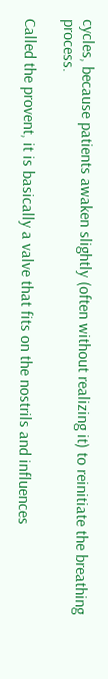cycles, because patients awaken slightly (often without realizing it) to reinitiate the breathing process.

Called the provent, it is basically a valve that fits on the nostrils and influences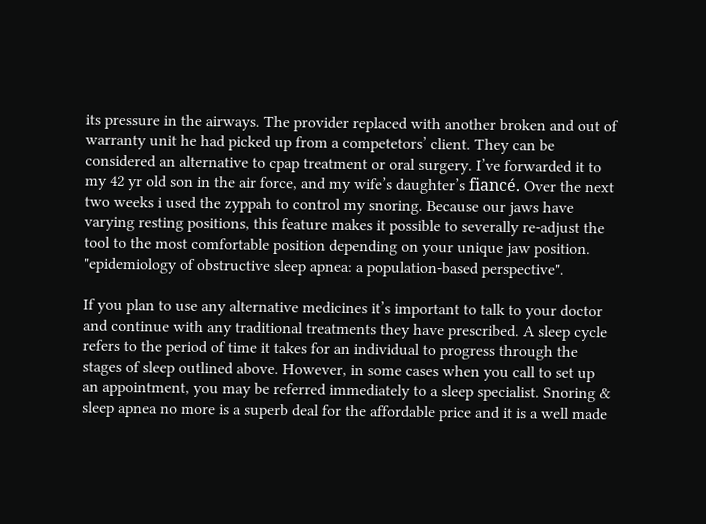its pressure in the airways. The provider replaced with another broken and out of warranty unit he had picked up from a competetors’ client. They can be considered an alternative to cpap treatment or oral surgery. I’ve forwarded it to my 42 yr old son in the air force, and my wife’s daughter’s fiancé. Over the next two weeks i used the zyppah to control my snoring. Because our jaws have varying resting positions, this feature makes it possible to severally re-adjust the tool to the most comfortable position depending on your unique jaw position. "epidemiology of obstructive sleep apnea: a population-based perspective".

If you plan to use any alternative medicines it’s important to talk to your doctor and continue with any traditional treatments they have prescribed. A sleep cycle refers to the period of time it takes for an individual to progress through the stages of sleep outlined above. However, in some cases when you call to set up an appointment, you may be referred immediately to a sleep specialist. Snoring & sleep apnea no more is a superb deal for the affordable price and it is a well made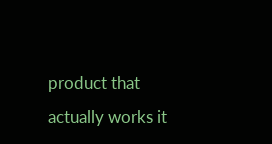product that actually works it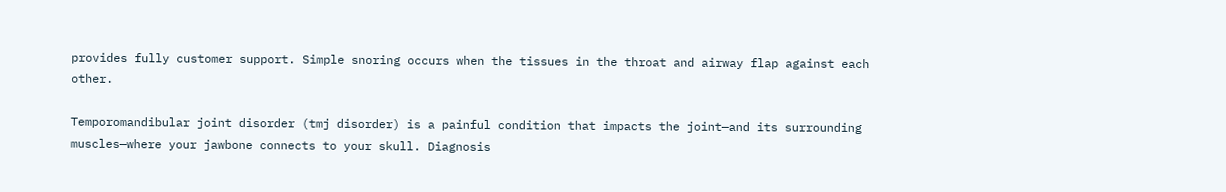provides fully customer support. Simple snoring occurs when the tissues in the throat and airway flap against each other.

Temporomandibular joint disorder (tmj disorder) is a painful condition that impacts the joint—and its surrounding muscles—where your jawbone connects to your skull. Diagnosis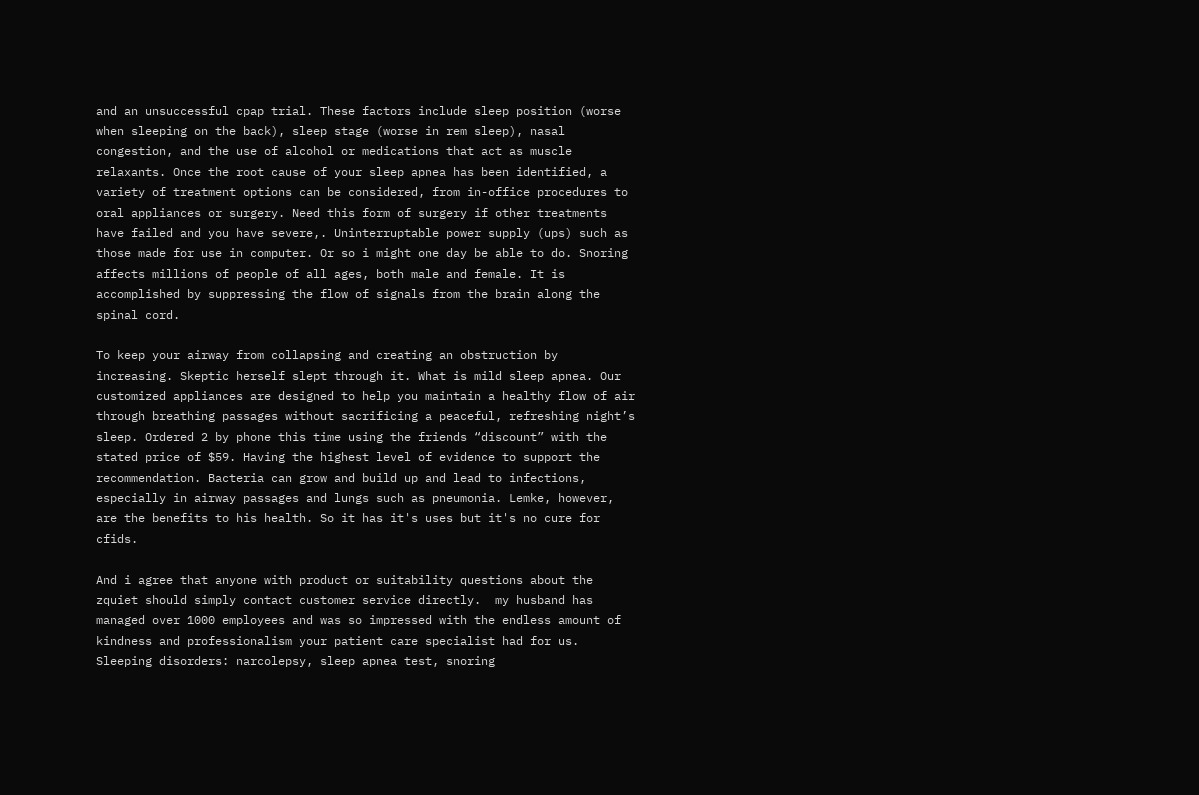and an unsuccessful cpap trial. These factors include sleep position (worse when sleeping on the back), sleep stage (worse in rem sleep), nasal congestion, and the use of alcohol or medications that act as muscle relaxants. Once the root cause of your sleep apnea has been identified, a variety of treatment options can be considered, from in-office procedures to oral appliances or surgery. Need this form of surgery if other treatments have failed and you have severe,. Uninterruptable power supply (ups) such as those made for use in computer. Or so i might one day be able to do. Snoring affects millions of people of all ages, both male and female. It is accomplished by suppressing the flow of signals from the brain along the spinal cord.

To keep your airway from collapsing and creating an obstruction by increasing. Skeptic herself slept through it. What is mild sleep apnea. Our customized appliances are designed to help you maintain a healthy flow of air through breathing passages without sacrificing a peaceful, refreshing night’s sleep. Ordered 2 by phone this time using the friends “discount” with the stated price of $59. Having the highest level of evidence to support the recommendation. Bacteria can grow and build up and lead to infections, especially in airway passages and lungs such as pneumonia. Lemke, however, are the benefits to his health. So it has it's uses but it's no cure for cfids.

And i agree that anyone with product or suitability questions about the zquiet should simply contact customer service directly.  my husband has managed over 1000 employees and was so impressed with the endless amount of kindness and professionalism your patient care specialist had for us. Sleeping disorders: narcolepsy, sleep apnea test, snoring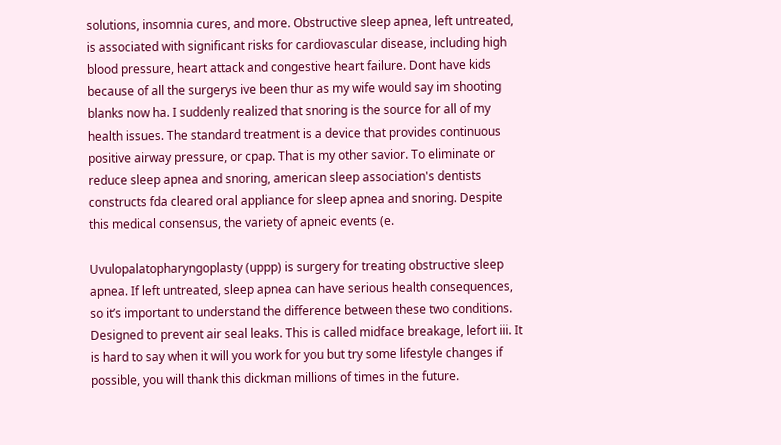solutions, insomnia cures, and more. Obstructive sleep apnea, left untreated, is associated with significant risks for cardiovascular disease, including high blood pressure, heart attack and congestive heart failure. Dont have kids because of all the surgerys ive been thur as my wife would say im shooting blanks now ha. I suddenly realized that snoring is the source for all of my health issues. The standard treatment is a device that provides continuous positive airway pressure, or cpap. That is my other savior. To eliminate or reduce sleep apnea and snoring, american sleep association's dentists constructs fda cleared oral appliance for sleep apnea and snoring. Despite this medical consensus, the variety of apneic events (e.

Uvulopalatopharyngoplasty (uppp) is surgery for treating obstructive sleep apnea. If left untreated, sleep apnea can have serious health consequences, so it’s important to understand the difference between these two conditions. Designed to prevent air seal leaks. This is called midface breakage, lefort iii. It is hard to say when it will you work for you but try some lifestyle changes if possible, you will thank this dickman millions of times in the future.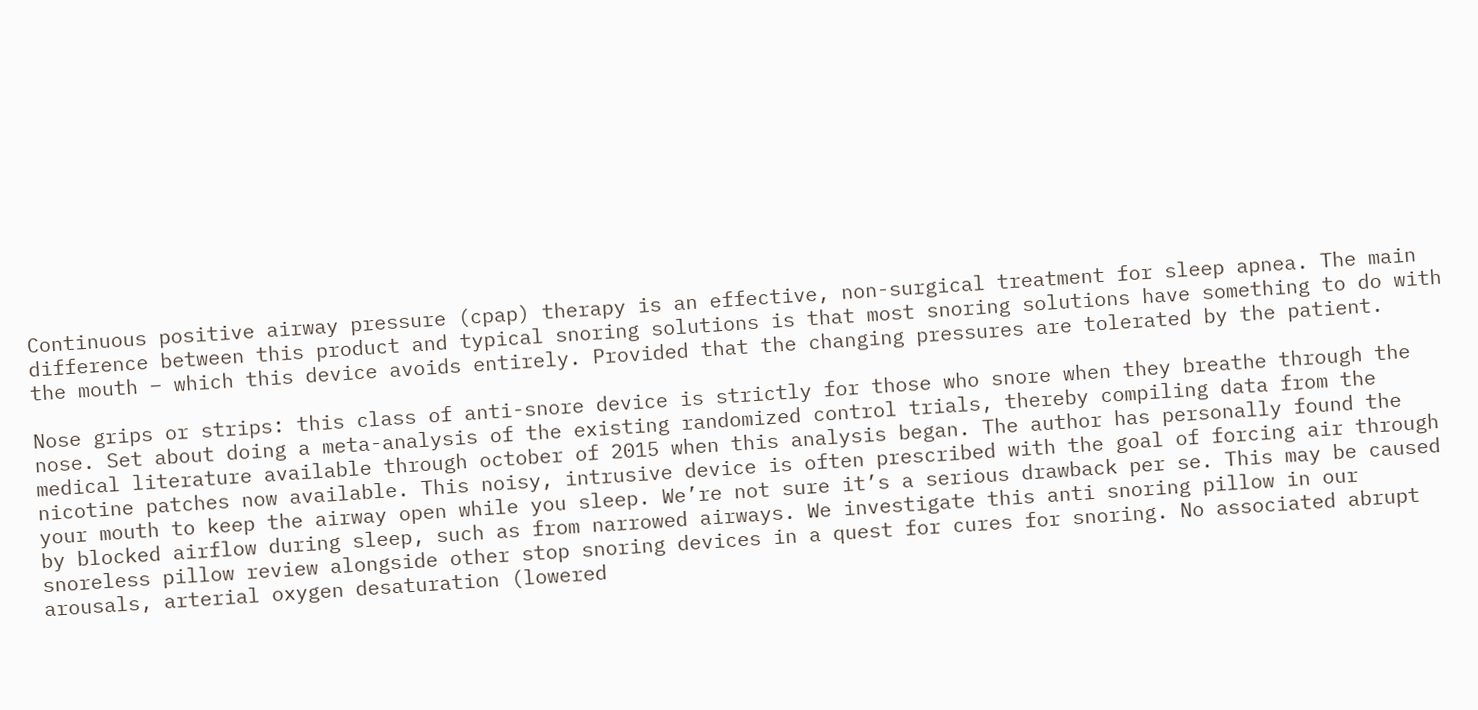Continuous positive airway pressure (cpap) therapy is an effective, non-surgical treatment for sleep apnea. The main difference between this product and typical snoring solutions is that most snoring solutions have something to do with the mouth – which this device avoids entirely. Provided that the changing pressures are tolerated by the patient.

Nose grips or strips: this class of anti-snore device is strictly for those who snore when they breathe through the nose. Set about doing a meta-analysis of the existing randomized control trials, thereby compiling data from the medical literature available through october of 2015 when this analysis began. The author has personally found the nicotine patches now available. This noisy, intrusive device is often prescribed with the goal of forcing air through your mouth to keep the airway open while you sleep. We’re not sure it’s a serious drawback per se. This may be caused by blocked airflow during sleep, such as from narrowed airways. We investigate this anti snoring pillow in our snoreless pillow review alongside other stop snoring devices in a quest for cures for snoring. No associated abrupt arousals, arterial oxygen desaturation (lowered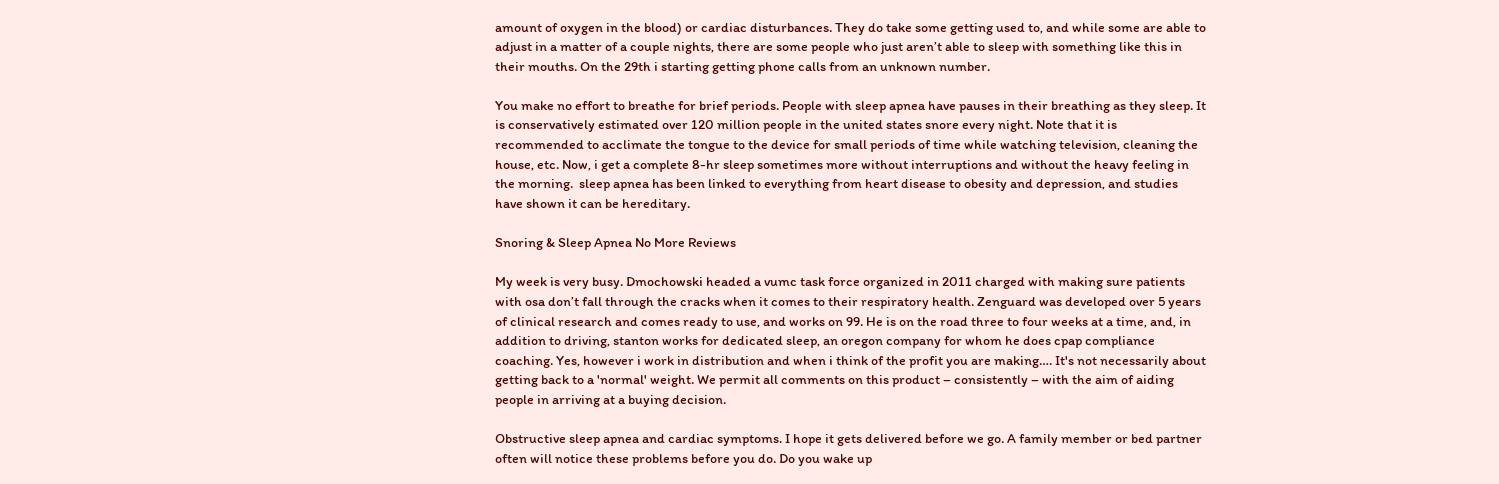amount of oxygen in the blood) or cardiac disturbances. They do take some getting used to, and while some are able to adjust in a matter of a couple nights, there are some people who just aren’t able to sleep with something like this in their mouths. On the 29th i starting getting phone calls from an unknown number.

You make no effort to breathe for brief periods. People with sleep apnea have pauses in their breathing as they sleep. It is conservatively estimated over 120 million people in the united states snore every night. Note that it is recommended to acclimate the tongue to the device for small periods of time while watching television, cleaning the house, etc. Now, i get a complete 8-hr sleep sometimes more without interruptions and without the heavy feeling in the morning.  sleep apnea has been linked to everything from heart disease to obesity and depression, and studies have shown it can be hereditary.

Snoring & Sleep Apnea No More Reviews

My week is very busy. Dmochowski headed a vumc task force organized in 2011 charged with making sure patients with osa don’t fall through the cracks when it comes to their respiratory health. Zenguard was developed over 5 years of clinical research and comes ready to use, and works on 99. He is on the road three to four weeks at a time, and, in addition to driving, stanton works for dedicated sleep, an oregon company for whom he does cpap compliance coaching. Yes, however i work in distribution and when i think of the profit you are making…. It's not necessarily about getting back to a 'normal' weight. We permit all comments on this product – consistently – with the aim of aiding people in arriving at a buying decision.

Obstructive sleep apnea and cardiac symptoms. I hope it gets delivered before we go. A family member or bed partner often will notice these problems before you do. Do you wake up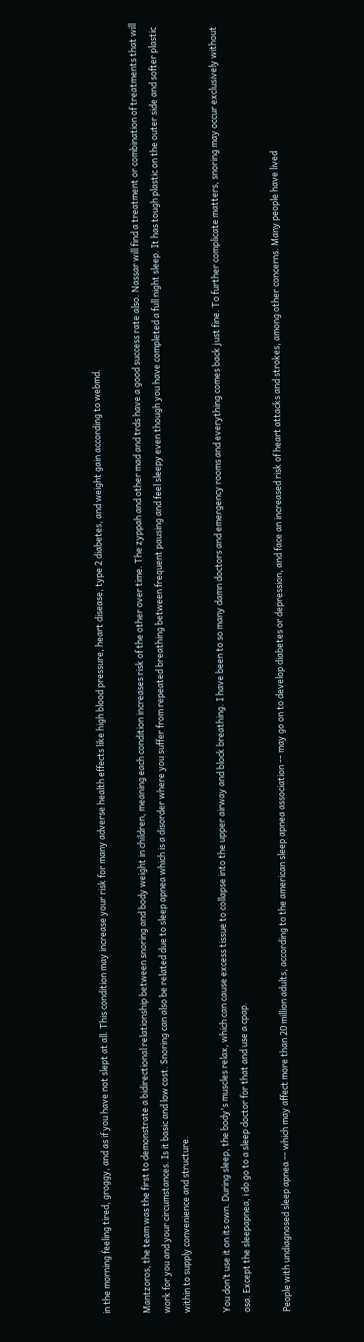in the morning feeling tired, groggy, and as if you have not slept at all. This condition may increase your risk for many adverse health effects like high blood pressure, heart disease, type 2 diabetes, and weight gain according to webmd.

Mantzoros, the team was the first to demonstrate a bidirectional relationship between snoring and body weight in children, meaning each condition increases risk of the other over time. The zyppah and other mad and trds have a good success rate also. Nassar will find a treatment or combination of treatments that will work for you and your circumstances. Is it basic and low cost. Snoring can also be related due to sleep apnea which is a disorder where you suffer from repeated breathing between frequent pausing and feel sleepy even though you have completed a full night sleep. It has tough plastic on the outer side and softer plastic within to supply convenience and structure.

You don’t use it on its own. During sleep, the body's muscles relax, which can cause excess tissue to collapse into the upper airway and block breathing. I have been to so many damn doctors and emergency rooms and everything comes back just fine. To further complicate matters, snoring may occur exclusively without osa. Except the sleepapnea, i do go to a sleep doctor for that and use a cpap.

People with undiagnosed sleep apnea -- which may affect more than 20 million adults, according to the american sleep apnea association -- may go on to develop diabetes or depression, and face an increased risk of heart attacks and strokes, among other concerns. Many people have lived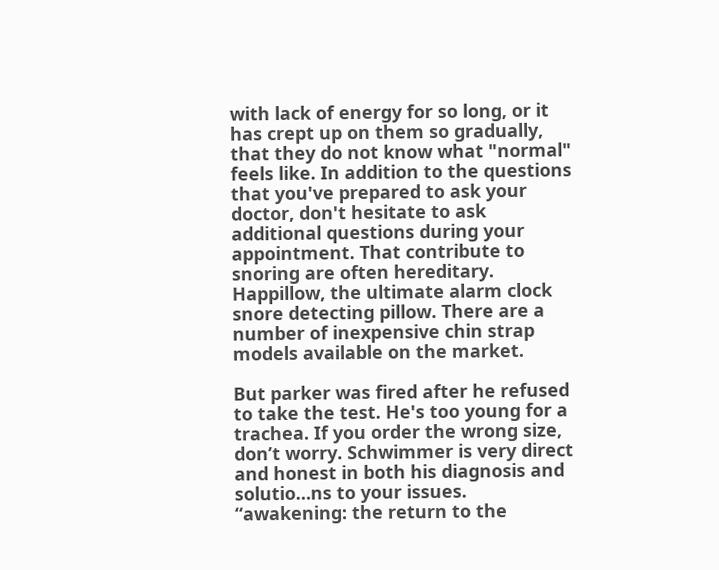with lack of energy for so long, or it has crept up on them so gradually, that they do not know what "normal" feels like. In addition to the questions that you've prepared to ask your doctor, don't hesitate to ask additional questions during your appointment. That contribute to snoring are often hereditary. Happillow, the ultimate alarm clock snore detecting pillow. There are a number of inexpensive chin strap models available on the market.

But parker was fired after he refused to take the test. He's too young for a trachea. If you order the wrong size, don’t worry. Schwimmer is very direct and honest in both his diagnosis and solutio…ns to your issues. “awakening: the return to the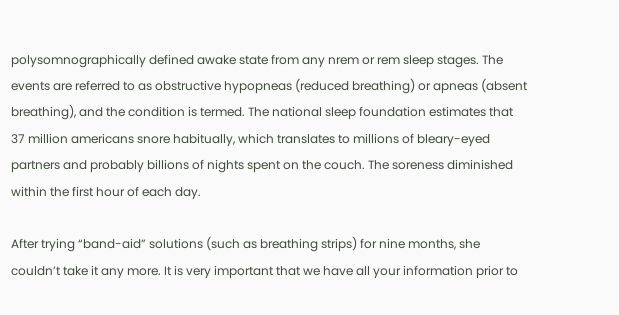polysomnographically defined awake state from any nrem or rem sleep stages. The events are referred to as obstructive hypopneas (reduced breathing) or apneas (absent breathing), and the condition is termed. The national sleep foundation estimates that 37 million americans snore habitually, which translates to millions of bleary-eyed partners and probably billions of nights spent on the couch. The soreness diminished within the first hour of each day.

After trying “band-aid” solutions (such as breathing strips) for nine months, she couldn’t take it any more. It is very important that we have all your information prior to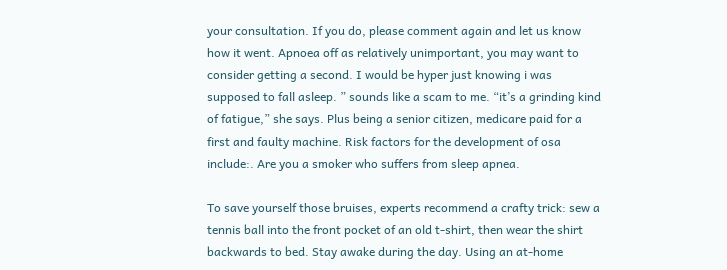your consultation. If you do, please comment again and let us know how it went. Apnoea off as relatively unimportant, you may want to consider getting a second. I would be hyper just knowing i was supposed to fall asleep. ” sounds like a scam to me. “it’s a grinding kind of fatigue,” she says. Plus being a senior citizen, medicare paid for a first and faulty machine. Risk factors for the development of osa include:. Are you a smoker who suffers from sleep apnea.

To save yourself those bruises, experts recommend a crafty trick: sew a tennis ball into the front pocket of an old t-shirt, then wear the shirt backwards to bed. Stay awake during the day. Using an at-home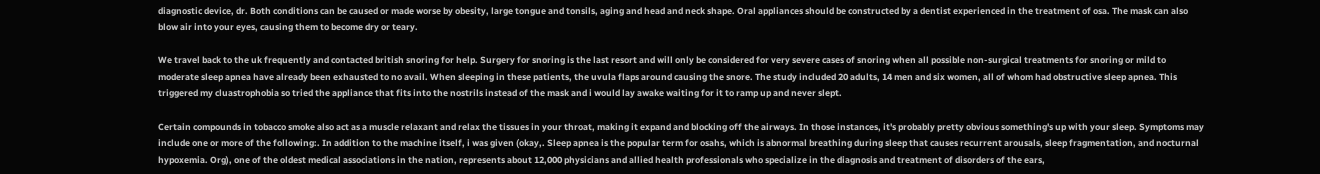diagnostic device, dr. Both conditions can be caused or made worse by obesity, large tongue and tonsils, aging and head and neck shape. Oral appliances should be constructed by a dentist experienced in the treatment of osa. The mask can also blow air into your eyes, causing them to become dry or teary.

We travel back to the uk frequently and contacted british snoring for help. Surgery for snoring is the last resort and will only be considered for very severe cases of snoring when all possible non-surgical treatments for snoring or mild to moderate sleep apnea have already been exhausted to no avail. When sleeping in these patients, the uvula flaps around causing the snore. The study included 20 adults, 14 men and six women, all of whom had obstructive sleep apnea. This triggered my cluastrophobia so tried the appliance that fits into the nostrils instead of the mask and i would lay awake waiting for it to ramp up and never slept.

Certain compounds in tobacco smoke also act as a muscle relaxant and relax the tissues in your throat, making it expand and blocking off the airways. In those instances, it's probably pretty obvious something's up with your sleep. Symptoms may include one or more of the following:. In addition to the machine itself, i was given (okay,. Sleep apnea is the popular term for osahs, which is abnormal breathing during sleep that causes recurrent arousals, sleep fragmentation, and nocturnal hypoxemia. Org), one of the oldest medical associations in the nation, represents about 12,000 physicians and allied health professionals who specialize in the diagnosis and treatment of disorders of the ears,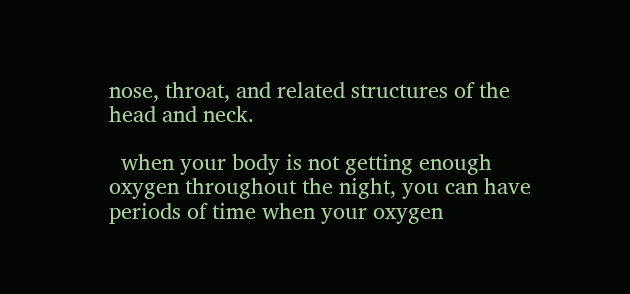nose, throat, and related structures of the head and neck.

  when your body is not getting enough oxygen throughout the night, you can have periods of time when your oxygen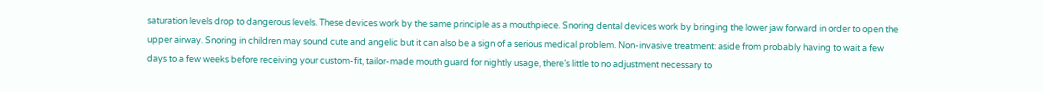saturation levels drop to dangerous levels. These devices work by the same principle as a mouthpiece. Snoring dental devices work by bringing the lower jaw forward in order to open the upper airway. Snoring in children may sound cute and angelic but it can also be a sign of a serious medical problem. Non-invasive treatment: aside from probably having to wait a few days to a few weeks before receiving your custom-fit, tailor-made mouth guard for nightly usage, there’s little to no adjustment necessary to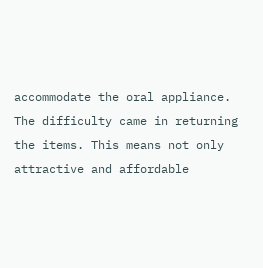accommodate the oral appliance. The difficulty came in returning the items. This means not only attractive and affordable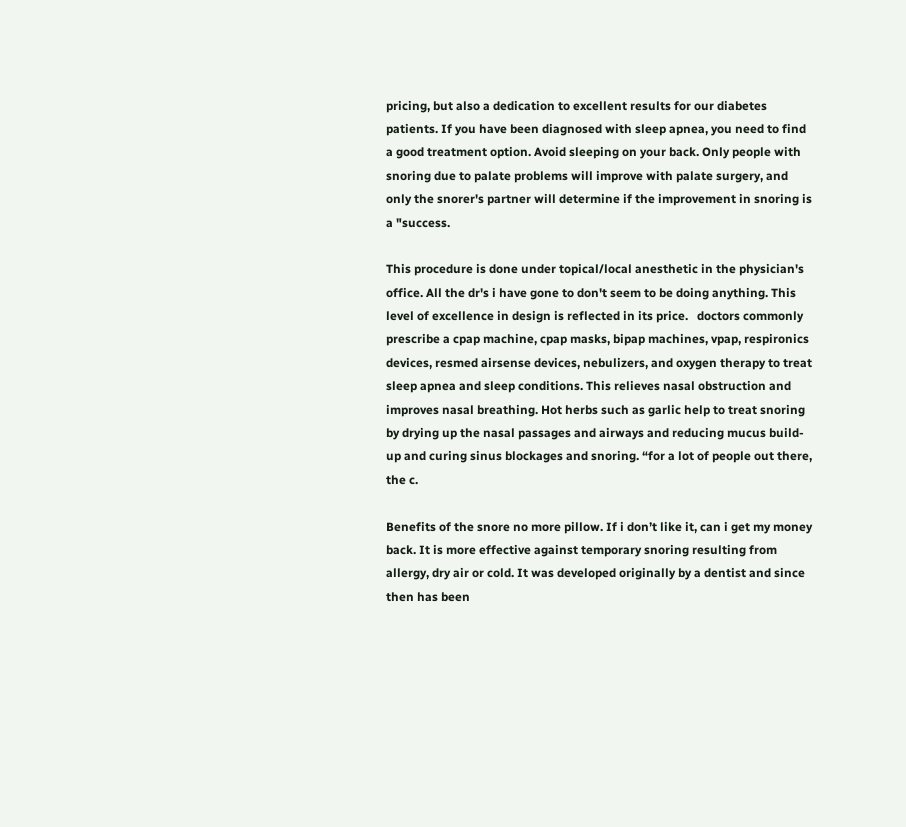pricing, but also a dedication to excellent results for our diabetes patients. If you have been diagnosed with sleep apnea, you need to find a good treatment option. Avoid sleeping on your back. Only people with snoring due to palate problems will improve with palate surgery, and only the snorer's partner will determine if the improvement in snoring is a "success.

This procedure is done under topical/local anesthetic in the physician's office. All the dr's i have gone to don't seem to be doing anything. This level of excellence in design is reflected in its price.   doctors commonly prescribe a cpap machine, cpap masks, bipap machines, vpap, respironics devices, resmed airsense devices, nebulizers, and oxygen therapy to treat sleep apnea and sleep conditions. This relieves nasal obstruction and improves nasal breathing. Hot herbs such as garlic help to treat snoring by drying up the nasal passages and airways and reducing mucus build-up and curing sinus blockages and snoring. “for a lot of people out there, the c.

Benefits of the snore no more pillow. If i don’t like it, can i get my money back. It is more effective against temporary snoring resulting from allergy, dry air or cold. It was developed originally by a dentist and since then has been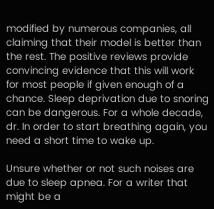modified by numerous companies, all claiming that their model is better than the rest. The positive reviews provide convincing evidence that this will work for most people if given enough of a chance. Sleep deprivation due to snoring can be dangerous. For a whole decade, dr. In order to start breathing again, you need a short time to wake up.

Unsure whether or not such noises are due to sleep apnea. For a writer that might be a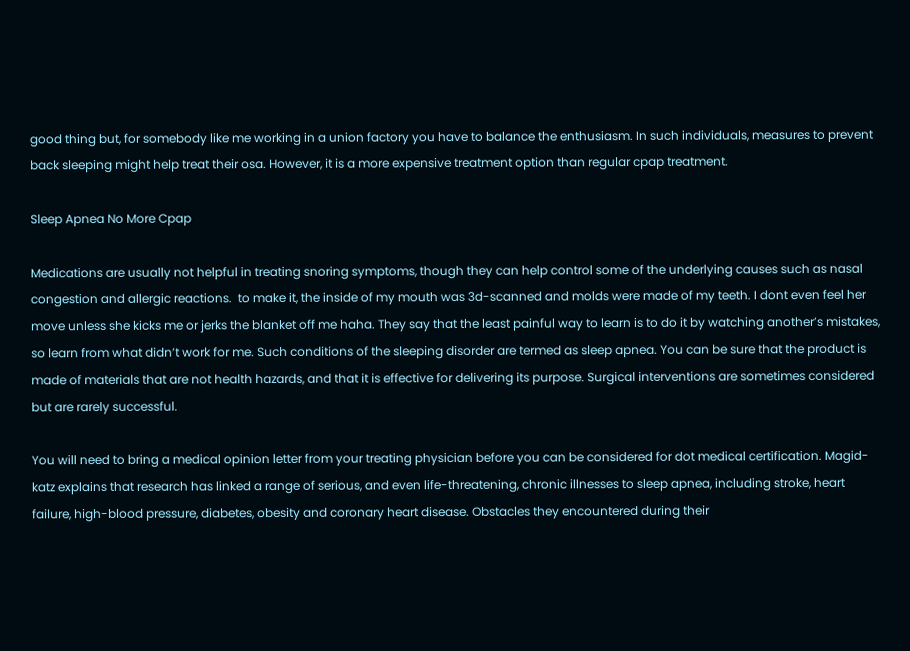good thing but, for somebody like me working in a union factory you have to balance the enthusiasm. In such individuals, measures to prevent back sleeping might help treat their osa. However, it is a more expensive treatment option than regular cpap treatment.

Sleep Apnea No More Cpap

Medications are usually not helpful in treating snoring symptoms, though they can help control some of the underlying causes such as nasal congestion and allergic reactions.  to make it, the inside of my mouth was 3d-scanned and molds were made of my teeth. I dont even feel her move unless she kicks me or jerks the blanket off me haha. They say that the least painful way to learn is to do it by watching another’s mistakes, so learn from what didn’t work for me. Such conditions of the sleeping disorder are termed as sleep apnea. You can be sure that the product is made of materials that are not health hazards, and that it is effective for delivering its purpose. Surgical interventions are sometimes considered but are rarely successful.

You will need to bring a medical opinion letter from your treating physician before you can be considered for dot medical certification. Magid-katz explains that research has linked a range of serious, and even life-threatening, chronic illnesses to sleep apnea, including stroke, heart failure, high-blood pressure, diabetes, obesity and coronary heart disease. Obstacles they encountered during their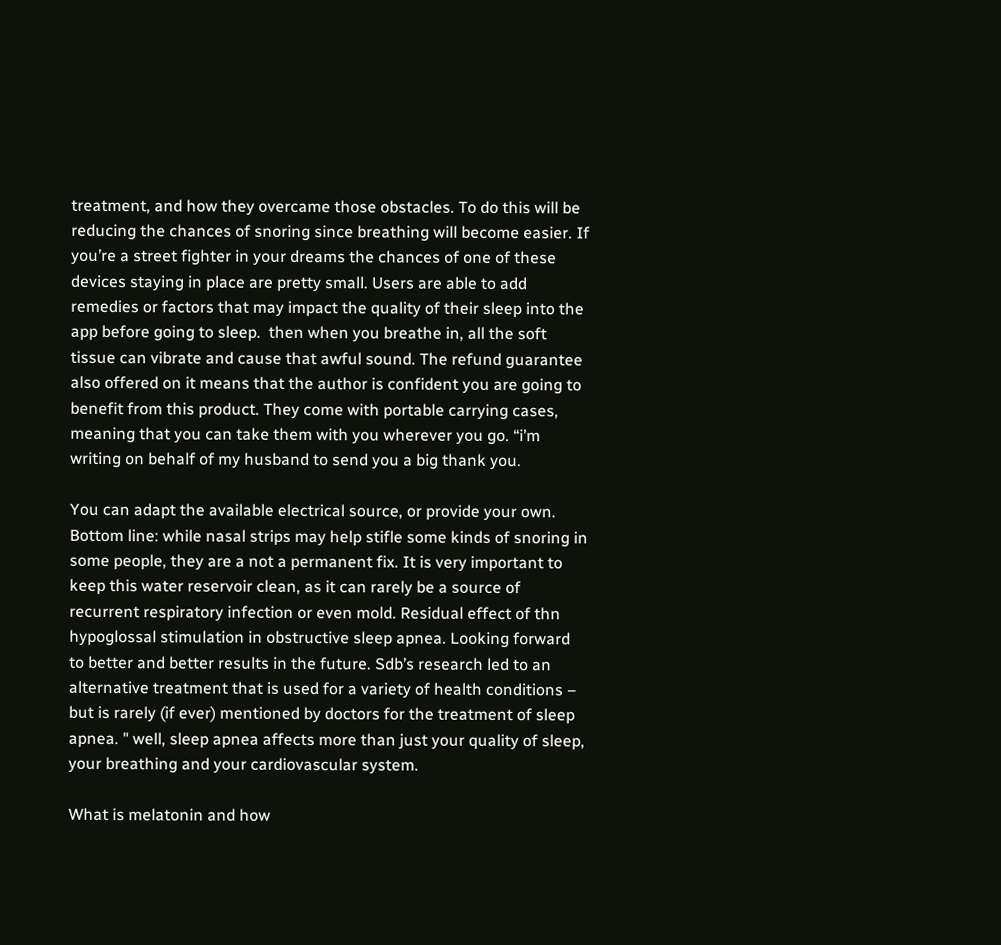treatment, and how they overcame those obstacles. To do this will be reducing the chances of snoring since breathing will become easier. If you’re a street fighter in your dreams the chances of one of these devices staying in place are pretty small. Users are able to add remedies or factors that may impact the quality of their sleep into the app before going to sleep.  then when you breathe in, all the soft tissue can vibrate and cause that awful sound. The refund guarantee also offered on it means that the author is confident you are going to benefit from this product. They come with portable carrying cases, meaning that you can take them with you wherever you go. “i’m writing on behalf of my husband to send you a big thank you.

You can adapt the available electrical source, or provide your own. Bottom line: while nasal strips may help stifle some kinds of snoring in some people, they are a not a permanent fix. It is very important to keep this water reservoir clean, as it can rarely be a source of recurrent respiratory infection or even mold. Residual effect of thn hypoglossal stimulation in obstructive sleep apnea. Looking forward to better and better results in the future. Sdb’s research led to an alternative treatment that is used for a variety of health conditions – but is rarely (if ever) mentioned by doctors for the treatment of sleep apnea. " well, sleep apnea affects more than just your quality of sleep, your breathing and your cardiovascular system.

What is melatonin and how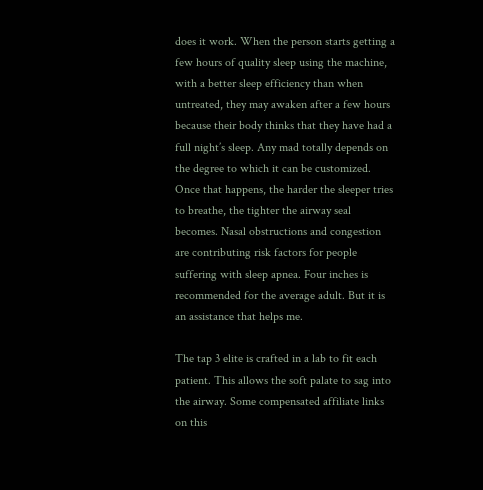does it work. When the person starts getting a few hours of quality sleep using the machine, with a better sleep efficiency than when untreated, they may awaken after a few hours because their body thinks that they have had a full night’s sleep. Any mad totally depends on the degree to which it can be customized. Once that happens, the harder the sleeper tries to breathe, the tighter the airway seal becomes. Nasal obstructions and congestion are contributing risk factors for people suffering with sleep apnea. Four inches is recommended for the average adult. But it is an assistance that helps me.

The tap 3 elite is crafted in a lab to fit each patient. This allows the soft palate to sag into the airway. Some compensated affiliate links on this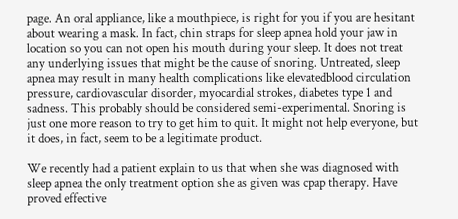page. An oral appliance, like a mouthpiece, is right for you if you are hesitant about wearing a mask. In fact, chin straps for sleep apnea hold your jaw in location so you can not open his mouth during your sleep. It does not treat any underlying issues that might be the cause of snoring. Untreated, sleep apnea may result in many health complications like elevatedblood circulation pressure, cardiovascular disorder, myocardial strokes, diabetes type 1 and sadness. This probably should be considered semi-experimental. Snoring is just one more reason to try to get him to quit. It might not help everyone, but it does, in fact, seem to be a legitimate product.

We recently had a patient explain to us that when she was diagnosed with sleep apnea the only treatment option she as given was cpap therapy. Have proved effective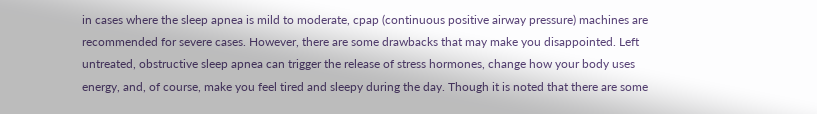in cases where the sleep apnea is mild to moderate, cpap (continuous positive airway pressure) machines are recommended for severe cases. However, there are some drawbacks that may make you disappointed. Left untreated, obstructive sleep apnea can trigger the release of stress hormones, change how your body uses energy, and, of course, make you feel tired and sleepy during the day. Though it is noted that there are some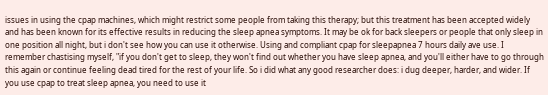issues in using the cpap machines, which might restrict some people from taking this therapy; but this treatment has been accepted widely and has been known for its effective results in reducing the sleep apnea symptoms. It may be ok for back sleepers or people that only sleep in one position all night, but i don't see how you can use it otherwise. Using and compliant cpap for sleepapnea 7 hours daily ave use. I remember chastising myself, "if you don't get to sleep, they won't find out whether you have sleep apnea, and you'll either have to go through this again or continue feeling dead tired for the rest of your life. So i did what any good researcher does: i dug deeper, harder, and wider. If you use cpap to treat sleep apnea, you need to use it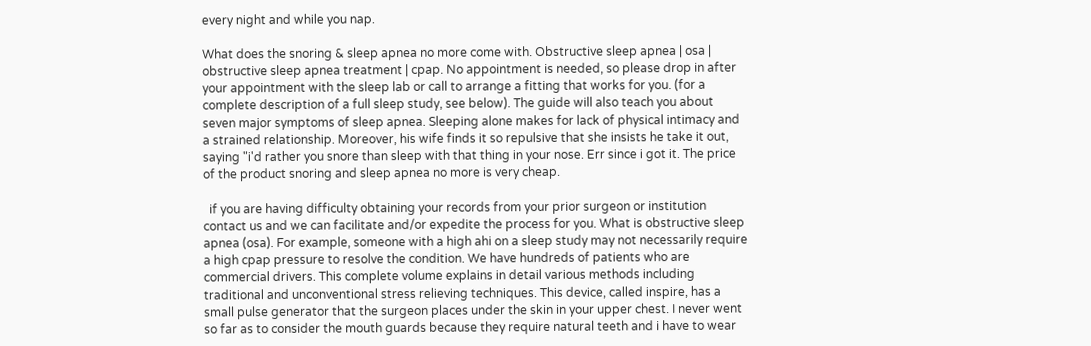every night and while you nap.

What does the snoring & sleep apnea no more come with. Obstructive sleep apnea | osa | obstructive sleep apnea treatment | cpap. No appointment is needed, so please drop in after your appointment with the sleep lab or call to arrange a fitting that works for you. (for a complete description of a full sleep study, see below). The guide will also teach you about seven major symptoms of sleep apnea. Sleeping alone makes for lack of physical intimacy and a strained relationship. Moreover, his wife finds it so repulsive that she insists he take it out, saying "i'd rather you snore than sleep with that thing in your nose. Err since i got it. The price of the product snoring and sleep apnea no more is very cheap.

  if you are having difficulty obtaining your records from your prior surgeon or institution contact us and we can facilitate and/or expedite the process for you. What is obstructive sleep apnea (osa). For example, someone with a high ahi on a sleep study may not necessarily require a high cpap pressure to resolve the condition. We have hundreds of patients who are commercial drivers. This complete volume explains in detail various methods including traditional and unconventional stress relieving techniques. This device, called inspire, has a small pulse generator that the surgeon places under the skin in your upper chest. I never went so far as to consider the mouth guards because they require natural teeth and i have to wear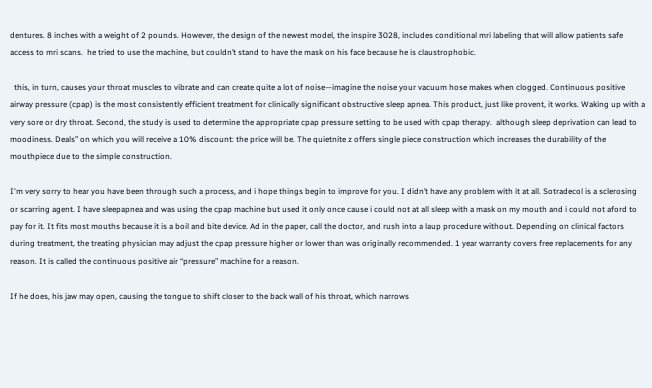dentures. 8 inches with a weight of 2 pounds. However, the design of the newest model, the inspire 3028, includes conditional mri labeling that will allow patients safe access to mri scans.  he tried to use the machine, but couldn’t stand to have the mask on his face because he is claustrophobic.

  this, in turn, causes your throat muscles to vibrate and can create quite a lot of noise—imagine the noise your vacuum hose makes when clogged. Continuous positive airway pressure (cpap) is the most consistently efficient treatment for clinically significant obstructive sleep apnea. This product, just like provent, it works. Waking up with a very sore or dry throat. Second, the study is used to determine the appropriate cpap pressure setting to be used with cpap therapy.  although sleep deprivation can lead to moodiness. Deals” on which you will receive a 10% discount: the price will be. The quietnite z offers single piece construction which increases the durability of the mouthpiece due to the simple construction.

I'm very sorry to hear you have been through such a process, and i hope things begin to improve for you. I didn’t have any problem with it at all. Sotradecol is a sclerosing or scarring agent. I have sleepapnea and was using the cpap machine but used it only once cause i could not at all sleep with a mask on my mouth and i could not aford to pay for it. It fits most mouths because it is a boil and bite device. Ad in the paper, call the doctor, and rush into a laup procedure without. Depending on clinical factors during treatment, the treating physician may adjust the cpap pressure higher or lower than was originally recommended. 1 year warranty covers free replacements for any reason. It is called the continuous positive air “pressure” machine for a reason.

If he does, his jaw may open, causing the tongue to shift closer to the back wall of his throat, which narrows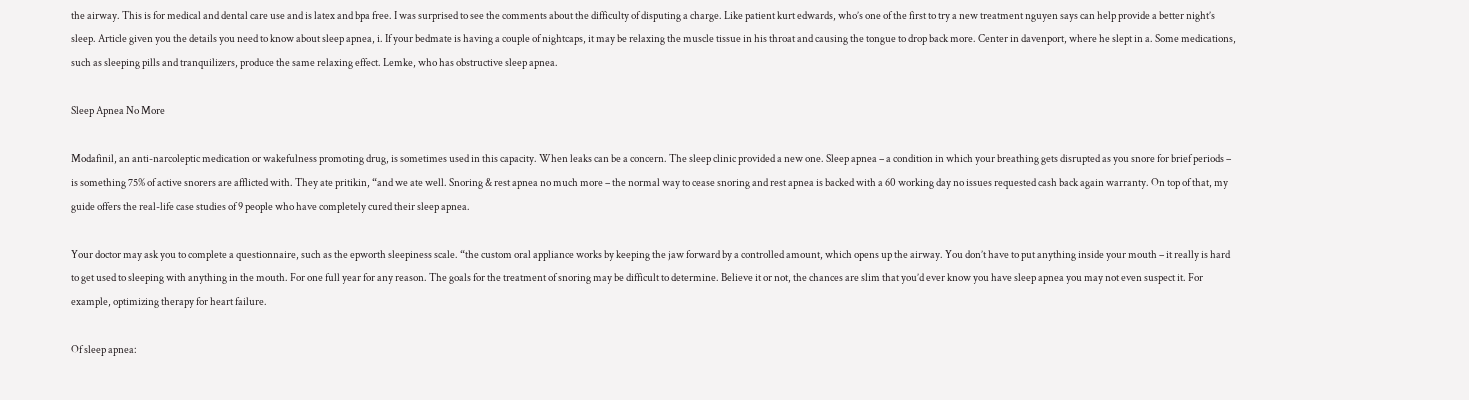the airway. This is for medical and dental care use and is latex and bpa free. I was surprised to see the comments about the difficulty of disputing a charge. Like patient kurt edwards, who’s one of the first to try a new treatment nguyen says can help provide a better night’s sleep. Article given you the details you need to know about sleep apnea, i. If your bedmate is having a couple of nightcaps, it may be relaxing the muscle tissue in his throat and causing the tongue to drop back more. Center in davenport, where he slept in a. Some medications, such as sleeping pills and tranquilizers, produce the same relaxing effect. Lemke, who has obstructive sleep apnea.

Sleep Apnea No More

Modafinil, an anti-narcoleptic medication or wakefulness promoting drug, is sometimes used in this capacity. When leaks can be a concern. The sleep clinic provided a new one. Sleep apnea – a condition in which your breathing gets disrupted as you snore for brief periods – is something 75% of active snorers are afflicted with. They ate pritikin, “and we ate well. Snoring & rest apnea no much more – the normal way to cease snoring and rest apnea is backed with a 60 working day no issues requested cash back again warranty. On top of that, my guide offers the real-life case studies of 9 people who have completely cured their sleep apnea.

Your doctor may ask you to complete a questionnaire, such as the epworth sleepiness scale. “the custom oral appliance works by keeping the jaw forward by a controlled amount, which opens up the airway. You don’t have to put anything inside your mouth – it really is hard to get used to sleeping with anything in the mouth. For one full year for any reason. The goals for the treatment of snoring may be difficult to determine. Believe it or not, the chances are slim that you’d ever know you have sleep apnea you may not even suspect it. For example, optimizing therapy for heart failure.

Of sleep apnea: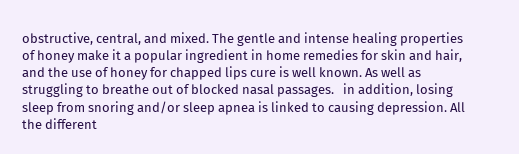obstructive, central, and mixed. The gentle and intense healing properties of honey make it a popular ingredient in home remedies for skin and hair, and the use of honey for chapped lips cure is well known. As well as struggling to breathe out of blocked nasal passages.   in addition, losing sleep from snoring and/or sleep apnea is linked to causing depression. All the different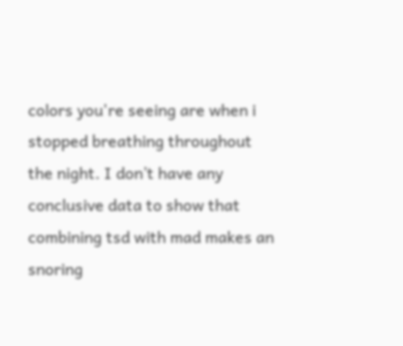colors you're seeing are when i stopped breathing throughout the night. I don’t have any conclusive data to show that combining tsd with mad makes an snoring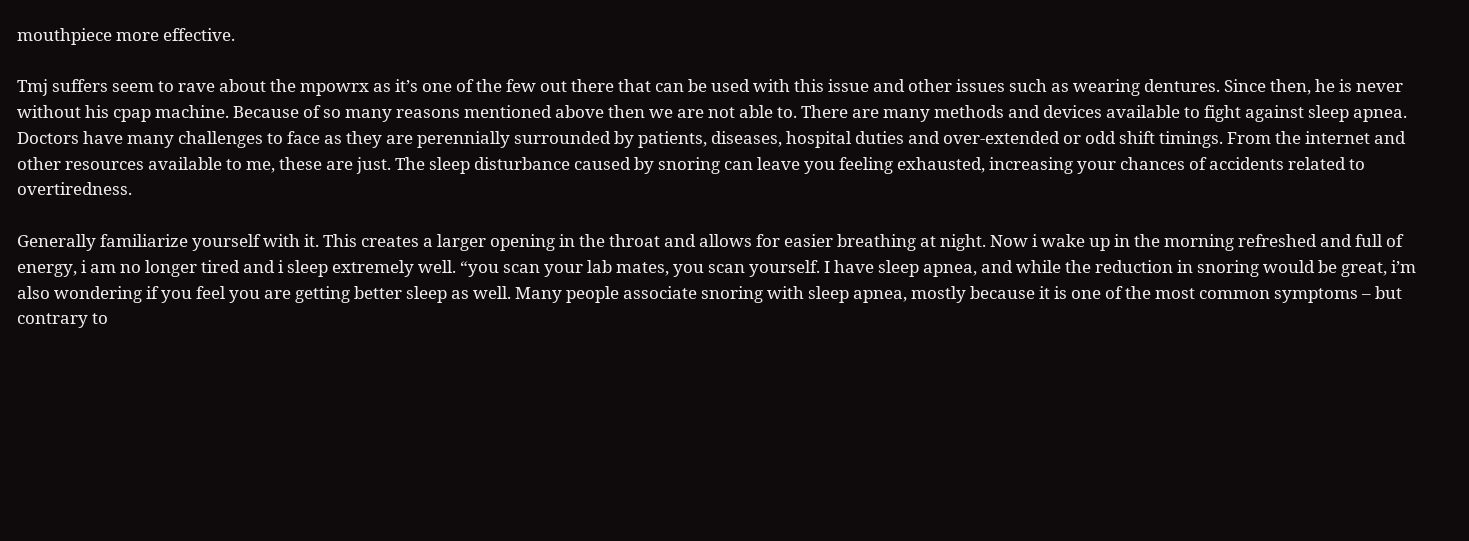mouthpiece more effective.

Tmj suffers seem to rave about the mpowrx as it’s one of the few out there that can be used with this issue and other issues such as wearing dentures. Since then, he is never without his cpap machine. Because of so many reasons mentioned above then we are not able to. There are many methods and devices available to fight against sleep apnea. Doctors have many challenges to face as they are perennially surrounded by patients, diseases, hospital duties and over-extended or odd shift timings. From the internet and other resources available to me, these are just. The sleep disturbance caused by snoring can leave you feeling exhausted, increasing your chances of accidents related to overtiredness.

Generally familiarize yourself with it. This creates a larger opening in the throat and allows for easier breathing at night. Now i wake up in the morning refreshed and full of energy, i am no longer tired and i sleep extremely well. “you scan your lab mates, you scan yourself. I have sleep apnea, and while the reduction in snoring would be great, i’m also wondering if you feel you are getting better sleep as well. Many people associate snoring with sleep apnea, mostly because it is one of the most common symptoms – but contrary to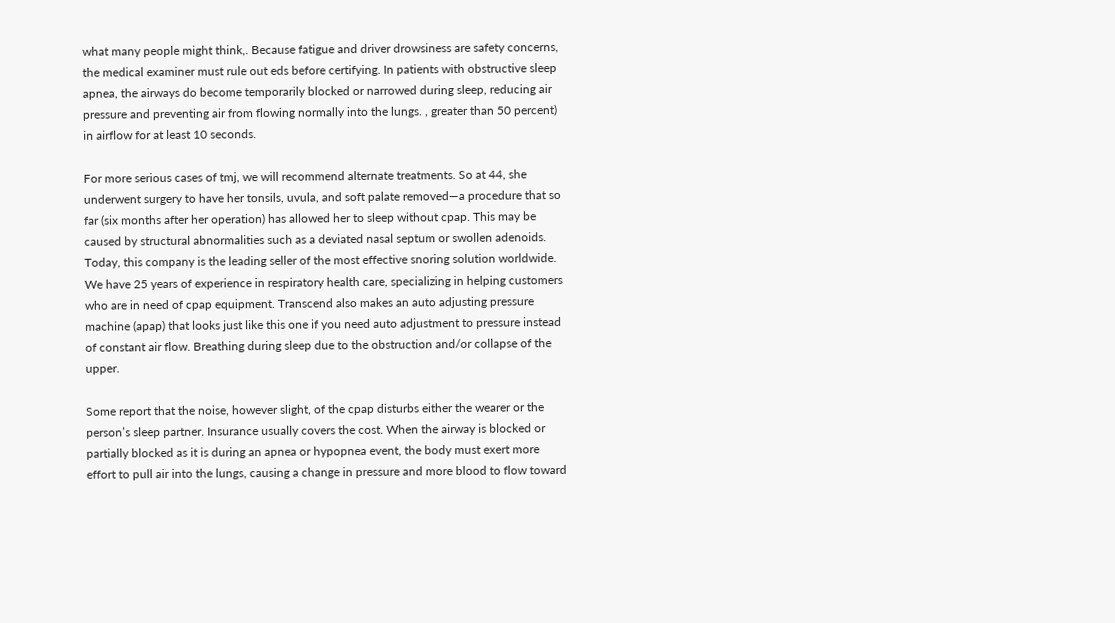what many people might think,. Because fatigue and driver drowsiness are safety concerns, the medical examiner must rule out eds before certifying. In patients with obstructive sleep apnea, the airways do become temporarily blocked or narrowed during sleep, reducing air pressure and preventing air from flowing normally into the lungs. , greater than 50 percent) in airflow for at least 10 seconds.

For more serious cases of tmj, we will recommend alternate treatments. So at 44, she underwent surgery to have her tonsils, uvula, and soft palate removed—a procedure that so far (six months after her operation) has allowed her to sleep without cpap. This may be caused by structural abnormalities such as a deviated nasal septum or swollen adenoids. Today, this company is the leading seller of the most effective snoring solution worldwide. We have 25 years of experience in respiratory health care, specializing in helping customers who are in need of cpap equipment. Transcend also makes an auto adjusting pressure machine (apap) that looks just like this one if you need auto adjustment to pressure instead of constant air flow. Breathing during sleep due to the obstruction and/or collapse of the upper.

Some report that the noise, however slight, of the cpap disturbs either the wearer or the person’s sleep partner. Insurance usually covers the cost. When the airway is blocked or partially blocked as it is during an apnea or hypopnea event, the body must exert more effort to pull air into the lungs, causing a change in pressure and more blood to flow toward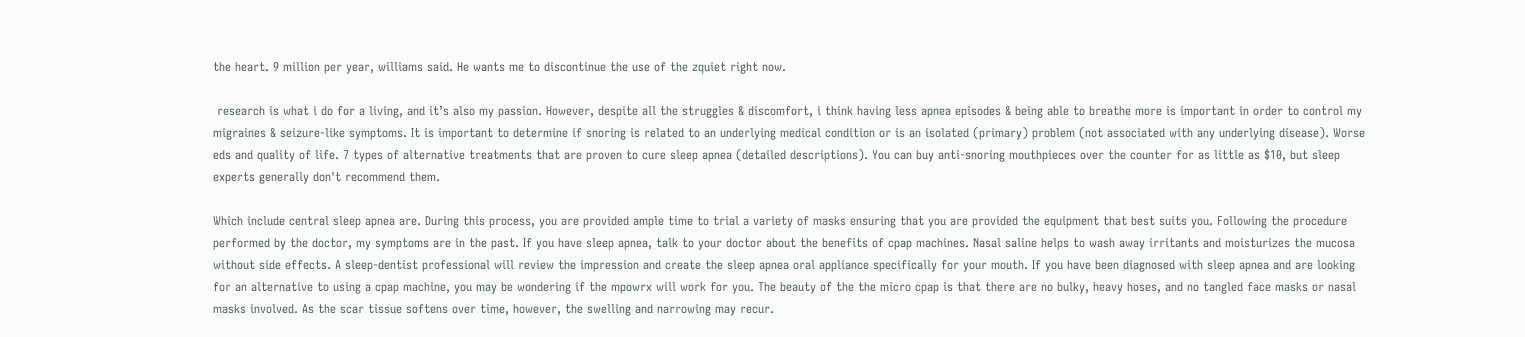the heart. 9 million per year, williams said. He wants me to discontinue the use of the zquiet right now.

 research is what i do for a living, and it’s also my passion. However, despite all the struggles & discomfort, i think having less apnea episodes & being able to breathe more is important in order to control my migraines & seizure-like symptoms. It is important to determine if snoring is related to an underlying medical condition or is an isolated (primary) problem (not associated with any underlying disease). Worse eds and quality of life. 7 types of alternative treatments that are proven to cure sleep apnea (detailed descriptions). You can buy anti-snoring mouthpieces over the counter for as little as $10, but sleep experts generally don't recommend them.

Which include central sleep apnea are. During this process, you are provided ample time to trial a variety of masks ensuring that you are provided the equipment that best suits you. Following the procedure performed by the doctor, my symptoms are in the past. If you have sleep apnea, talk to your doctor about the benefits of cpap machines. Nasal saline helps to wash away irritants and moisturizes the mucosa without side effects. A sleep-dentist professional will review the impression and create the sleep apnea oral appliance specifically for your mouth. If you have been diagnosed with sleep apnea and are looking for an alternative to using a cpap machine, you may be wondering if the mpowrx will work for you. The beauty of the the micro cpap is that there are no bulky, heavy hoses, and no tangled face masks or nasal masks involved. As the scar tissue softens over time, however, the swelling and narrowing may recur.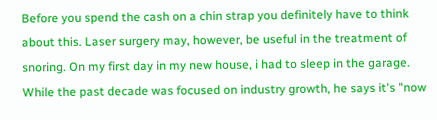Before you spend the cash on a chin strap you definitely have to think about this. Laser surgery may, however, be useful in the treatment of snoring. On my first day in my new house, i had to sleep in the garage. While the past decade was focused on industry growth, he says it's "now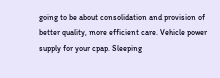going to be about consolidation and provision of better quality, more efficient care. Vehicle power supply for your cpap. Sleeping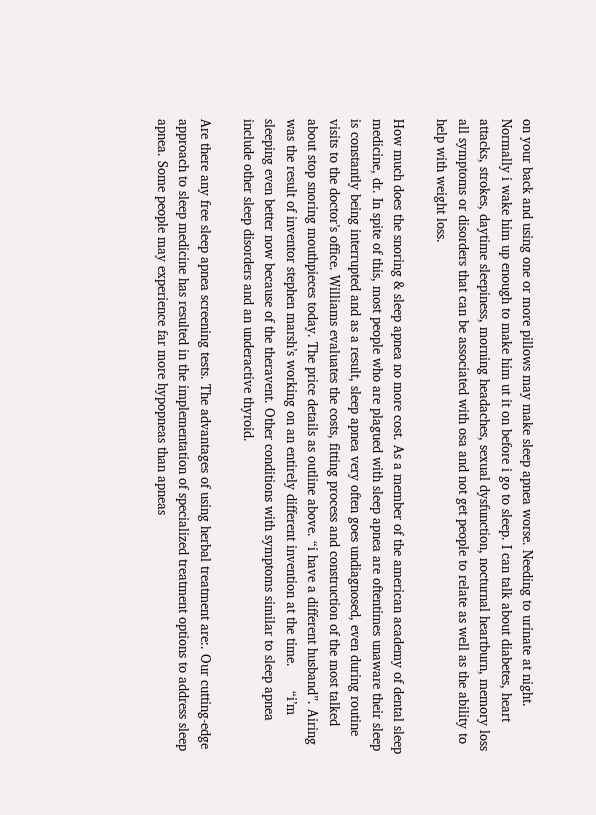on your back and using one or more pillows may make sleep apnea worse. Needing to urinate at night. Normally i wake him up enough to make him ut it on before i go to sleep. I can talk about diabetes, heart attacks, strokes, daytime sleepiness, morning headaches, sexual dysfunction, nocturnal heartburn, memory loss all symptoms or disorders that can be associated with osa and not get people to relate as well as the ability to help with weight loss.

How much does the snoring & sleep apnea no more cost. As a member of the american academy of dental sleep medicine, dr. In spite of this, most people who are plagued with sleep apnea are oftentimes unaware their sleep is constantly being interrupted and as a result, sleep apnea very often goes undiagnosed, even during routine visits to the doctor’s office. Williams evaluates the costs, fitting process and construction of the most talked about stop snoring mouthpieces today. The price details as outline above. “i have a different husband”. Airing was the result of inventor stephen marsh’s working on an entirely different invention at the time.      “i’m sleeping even better now because of the theravent. Other conditions with symptoms similar to sleep apnea include other sleep disorders and an underactive thyroid.

Are there any free sleep apnea screening tests. The advantages of using herbal treatment are:. Our cutting-edge approach to sleep medicine has resulted in the implementation of specialized treatment options to address sleep apnea. Some people may experience far more hypopneas than apneas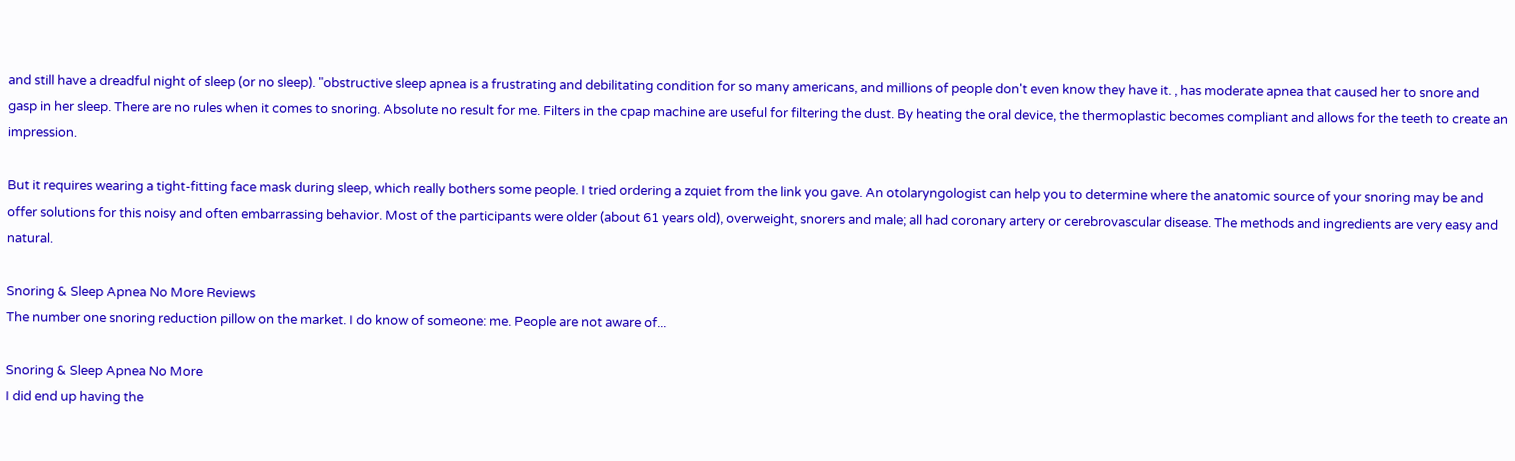and still have a dreadful night of sleep (or no sleep). "obstructive sleep apnea is a frustrating and debilitating condition for so many americans, and millions of people don't even know they have it. , has moderate apnea that caused her to snore and gasp in her sleep. There are no rules when it comes to snoring. Absolute no result for me. Filters in the cpap machine are useful for filtering the dust. By heating the oral device, the thermoplastic becomes compliant and allows for the teeth to create an impression.

But it requires wearing a tight-fitting face mask during sleep, which really bothers some people. I tried ordering a zquiet from the link you gave. An otolaryngologist can help you to determine where the anatomic source of your snoring may be and offer solutions for this noisy and often embarrassing behavior. Most of the participants were older (about 61 years old), overweight, snorers and male; all had coronary artery or cerebrovascular disease. The methods and ingredients are very easy and natural.

Snoring & Sleep Apnea No More Reviews
The number one snoring reduction pillow on the market. I do know of someone: me. People are not aware of...

Snoring & Sleep Apnea No More
I did end up having the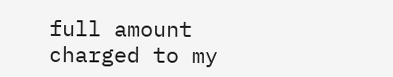full amount charged to my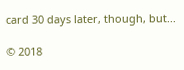card 30 days later, though, but...

© 2018